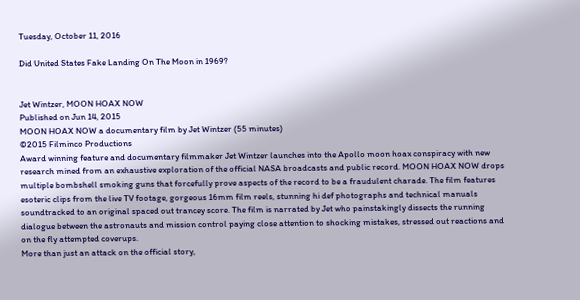Tuesday, October 11, 2016

Did United States Fake Landing On The Moon in 1969?


Jet Wintzer, MOON HOAX NOW
Published on Jun 14, 2015
MOON HOAX NOW a documentary film by Jet Wintzer (55 minutes)
©2015 Filminco Productions
Award winning feature and documentary filmmaker Jet Wintzer launches into the Apollo moon hoax conspiracy with new research mined from an exhaustive exploration of the official NASA broadcasts and public record. MOON HOAX NOW drops multiple bombshell smoking guns that forcefully prove aspects of the record to be a fraudulent charade. The film features esoteric clips from the live TV footage, gorgeous 16mm film reels, stunning hi def photographs and technical manuals soundtracked to an original spaced out trancey score. The film is narrated by Jet who painstakingly dissects the running dialogue between the astronauts and mission control paying close attention to shocking mistakes, stressed out reactions and on the fly attempted coverups.
More than just an attack on the official story,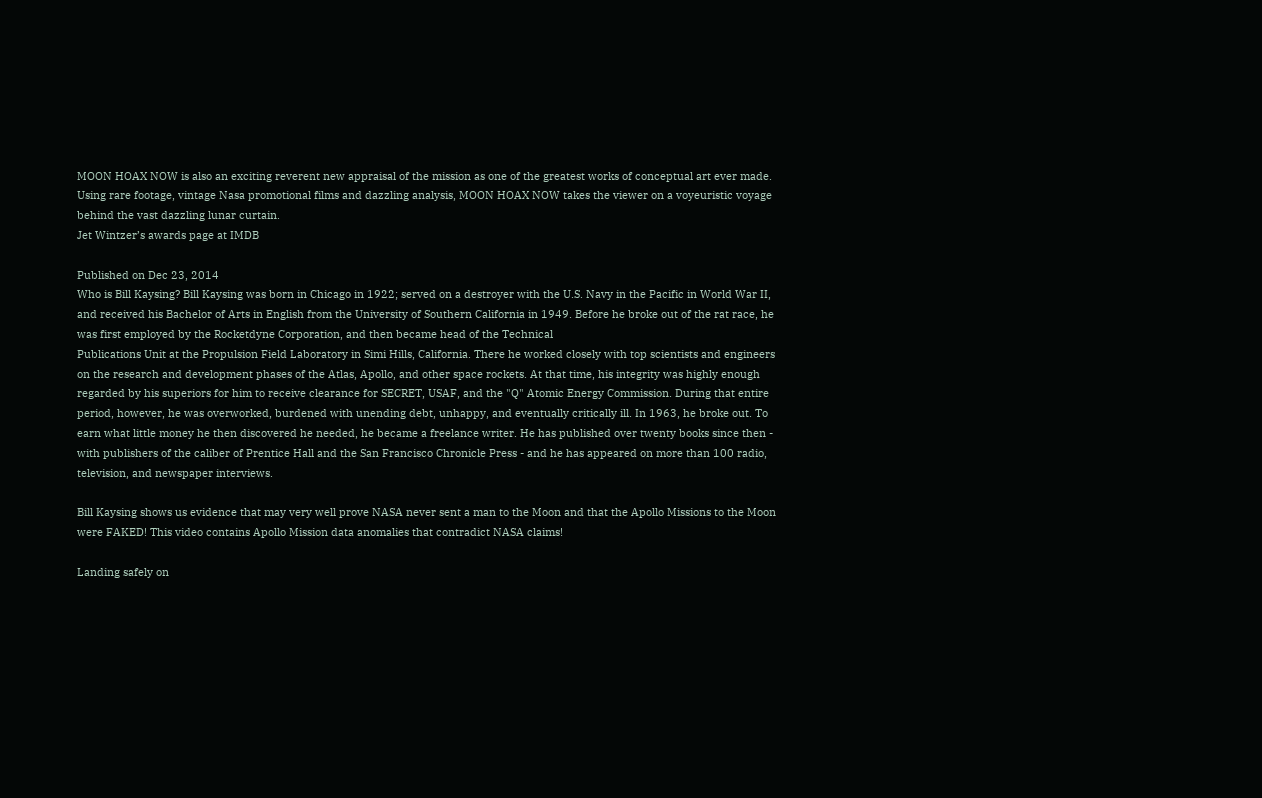MOON HOAX NOW is also an exciting reverent new appraisal of the mission as one of the greatest works of conceptual art ever made. Using rare footage, vintage Nasa promotional films and dazzling analysis, MOON HOAX NOW takes the viewer on a voyeuristic voyage behind the vast dazzling lunar curtain.
Jet Wintzer’s awards page at IMDB

Published on Dec 23, 2014
Who is Bill Kaysing? Bill Kaysing was born in Chicago in 1922; served on a destroyer with the U.S. Navy in the Pacific in World War II, and received his Bachelor of Arts in English from the University of Southern California in 1949. Before he broke out of the rat race, he was first employed by the Rocketdyne Corporation, and then became head of the Technical
Publications Unit at the Propulsion Field Laboratory in Simi Hills, California. There he worked closely with top scientists and engineers on the research and development phases of the Atlas, Apollo, and other space rockets. At that time, his integrity was highly enough regarded by his superiors for him to receive clearance for SECRET, USAF, and the "Q" Atomic Energy Commission. During that entire period, however, he was overworked, burdened with unending debt, unhappy, and eventually critically ill. In 1963, he broke out. To earn what little money he then discovered he needed, he became a freelance writer. He has published over twenty books since then - with publishers of the caliber of Prentice Hall and the San Francisco Chronicle Press - and he has appeared on more than 100 radio, television, and newspaper interviews.

Bill Kaysing shows us evidence that may very well prove NASA never sent a man to the Moon and that the Apollo Missions to the Moon were FAKED! This video contains Apollo Mission data anomalies that contradict NASA claims!

Landing safely on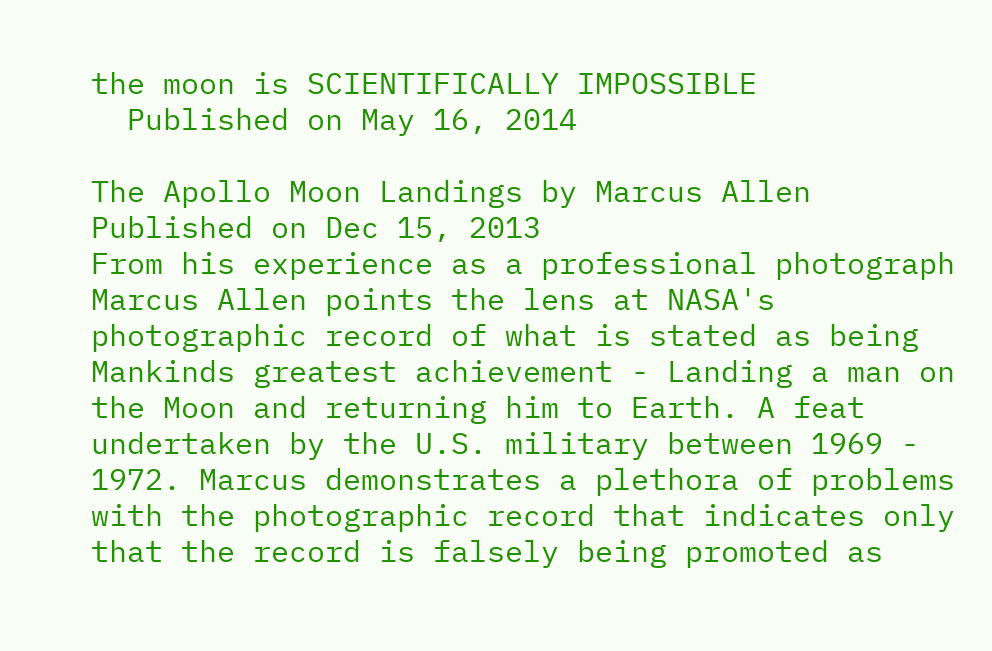the moon is SCIENTIFICALLY IMPOSSIBLE
  Published on May 16, 2014

The Apollo Moon Landings by Marcus Allen
Published on Dec 15, 2013
From his experience as a professional photograph Marcus Allen points the lens at NASA's photographic record of what is stated as being Mankinds greatest achievement - Landing a man on the Moon and returning him to Earth. A feat undertaken by the U.S. military between 1969 - 1972. Marcus demonstrates a plethora of problems with the photographic record that indicates only that the record is falsely being promoted as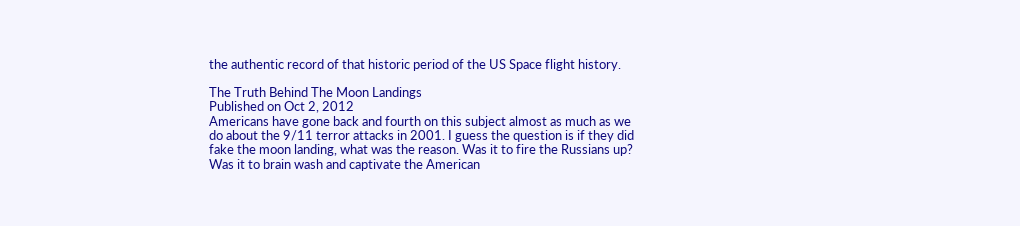the authentic record of that historic period of the US Space flight history.

The Truth Behind The Moon Landings
Published on Oct 2, 2012
Americans have gone back and fourth on this subject almost as much as we do about the 9/11 terror attacks in 2001. I guess the question is if they did fake the moon landing, what was the reason. Was it to fire the Russians up? Was it to brain wash and captivate the American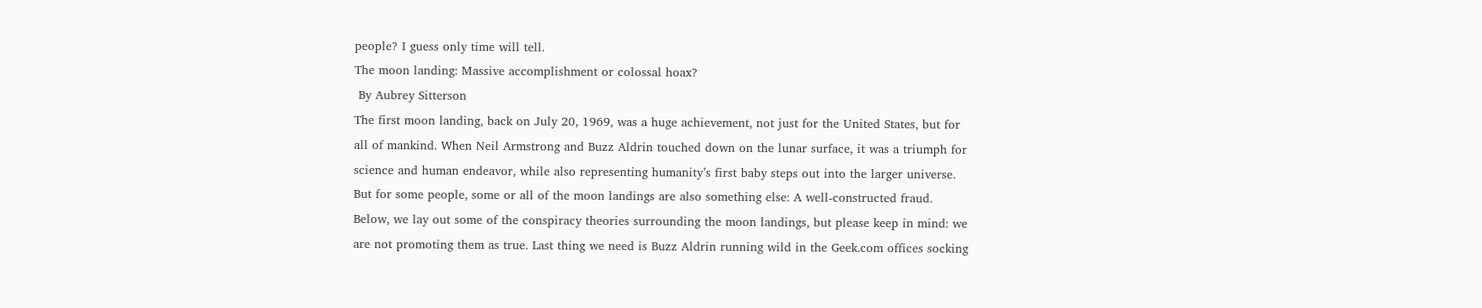people? I guess only time will tell.
The moon landing: Massive accomplishment or colossal hoax?
 By Aubrey Sitterson
The first moon landing, back on July 20, 1969, was a huge achievement, not just for the United States, but for all of mankind. When Neil Armstrong and Buzz Aldrin touched down on the lunar surface, it was a triumph for science and human endeavor, while also representing humanity’s first baby steps out into the larger universe. But for some people, some or all of the moon landings are also something else: A well-constructed fraud.
Below, we lay out some of the conspiracy theories surrounding the moon landings, but please keep in mind: we are not promoting them as true. Last thing we need is Buzz Aldrin running wild in the Geek.com offices socking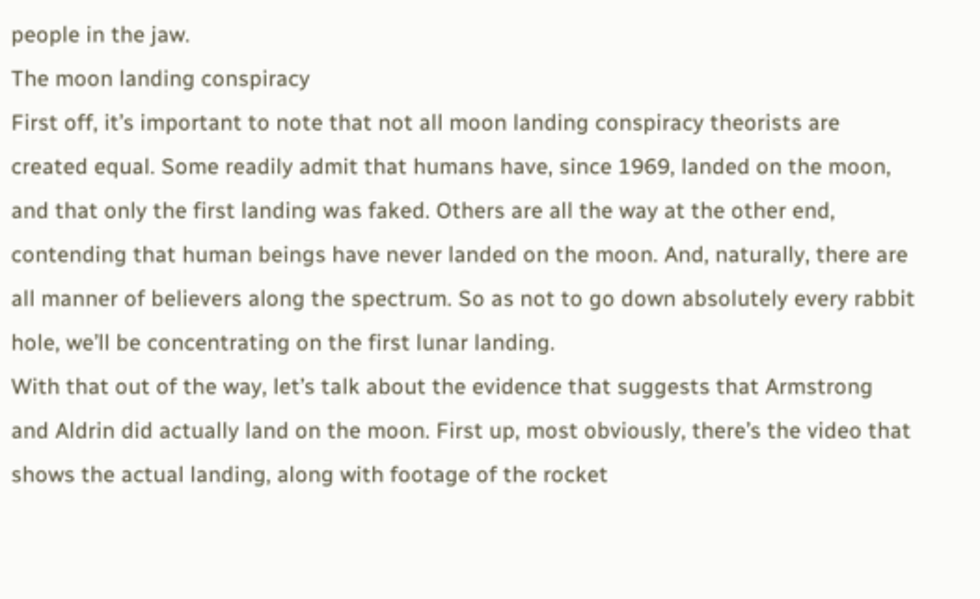people in the jaw.
The moon landing conspiracy
First off, it’s important to note that not all moon landing conspiracy theorists are created equal. Some readily admit that humans have, since 1969, landed on the moon, and that only the first landing was faked. Others are all the way at the other end, contending that human beings have never landed on the moon. And, naturally, there are all manner of believers along the spectrum. So as not to go down absolutely every rabbit hole, we’ll be concentrating on the first lunar landing.
With that out of the way, let’s talk about the evidence that suggests that Armstrong and Aldrin did actually land on the moon. First up, most obviously, there’s the video that shows the actual landing, along with footage of the rocket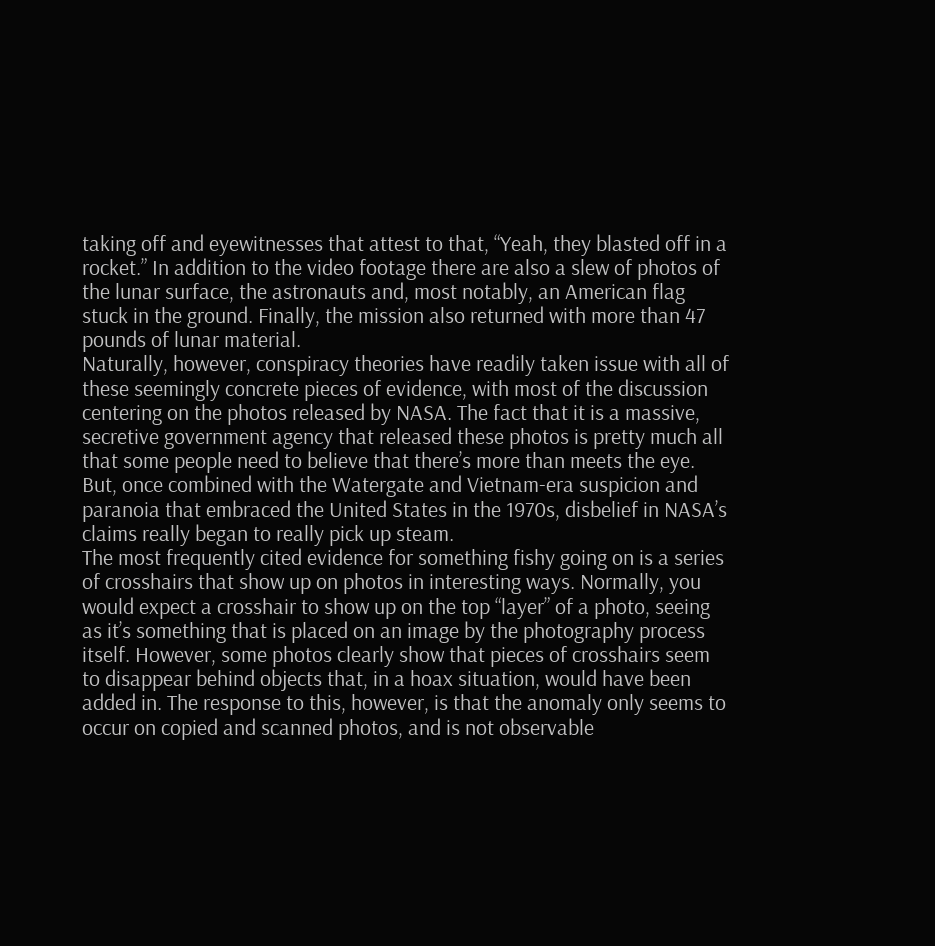taking off and eyewitnesses that attest to that, “Yeah, they blasted off in a rocket.” In addition to the video footage there are also a slew of photos of the lunar surface, the astronauts and, most notably, an American flag stuck in the ground. Finally, the mission also returned with more than 47 pounds of lunar material.
Naturally, however, conspiracy theories have readily taken issue with all of these seemingly concrete pieces of evidence, with most of the discussion centering on the photos released by NASA. The fact that it is a massive, secretive government agency that released these photos is pretty much all that some people need to believe that there’s more than meets the eye. But, once combined with the Watergate and Vietnam-era suspicion and paranoia that embraced the United States in the 1970s, disbelief in NASA’s claims really began to really pick up steam.
The most frequently cited evidence for something fishy going on is a series of crosshairs that show up on photos in interesting ways. Normally, you would expect a crosshair to show up on the top “layer” of a photo, seeing as it’s something that is placed on an image by the photography process itself. However, some photos clearly show that pieces of crosshairs seem to disappear behind objects that, in a hoax situation, would have been added in. The response to this, however, is that the anomaly only seems to occur on copied and scanned photos, and is not observable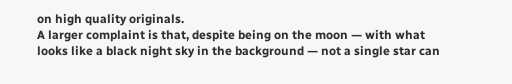on high quality originals.
A larger complaint is that, despite being on the moon — with what looks like a black night sky in the background — not a single star can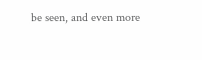be seen, and even more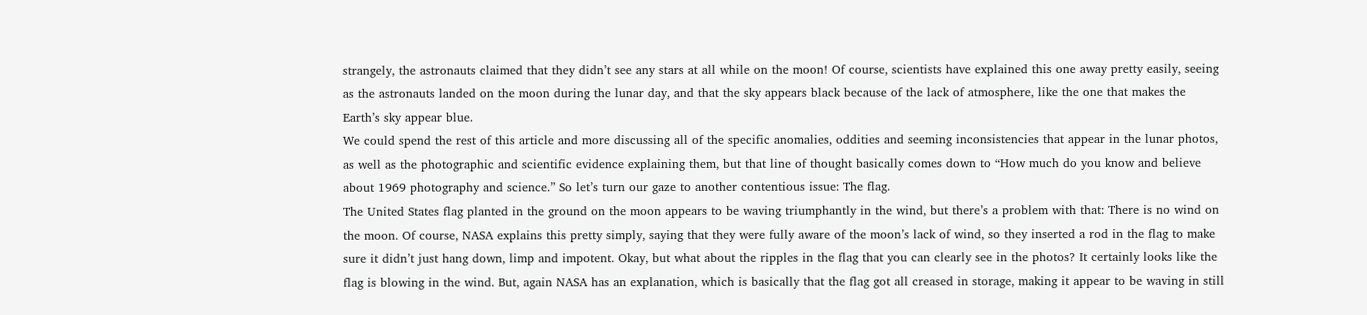strangely, the astronauts claimed that they didn’t see any stars at all while on the moon! Of course, scientists have explained this one away pretty easily, seeing as the astronauts landed on the moon during the lunar day, and that the sky appears black because of the lack of atmosphere, like the one that makes the Earth’s sky appear blue.
We could spend the rest of this article and more discussing all of the specific anomalies, oddities and seeming inconsistencies that appear in the lunar photos, as well as the photographic and scientific evidence explaining them, but that line of thought basically comes down to “How much do you know and believe about 1969 photography and science.” So let’s turn our gaze to another contentious issue: The flag.
The United States flag planted in the ground on the moon appears to be waving triumphantly in the wind, but there’s a problem with that: There is no wind on the moon. Of course, NASA explains this pretty simply, saying that they were fully aware of the moon’s lack of wind, so they inserted a rod in the flag to make sure it didn’t just hang down, limp and impotent. Okay, but what about the ripples in the flag that you can clearly see in the photos? It certainly looks like the flag is blowing in the wind. But, again NASA has an explanation, which is basically that the flag got all creased in storage, making it appear to be waving in still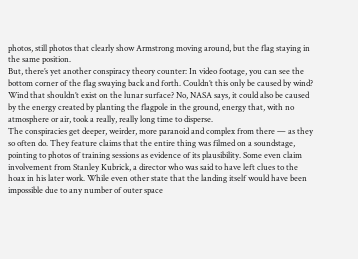photos, still photos that clearly show Armstrong moving around, but the flag staying in the same position.
But, there’s yet another conspiracy theory counter: In video footage, you can see the bottom corner of the flag swaying back and forth. Couldn’t this only be caused by wind? Wind that shouldn’t exist on the lunar surface? No, NASA says, it could also be caused by the energy created by planting the flagpole in the ground, energy that, with no atmosphere or air, took a really, really long time to disperse.
The conspiracies get deeper, weirder, more paranoid and complex from there — as they so often do. They feature claims that the entire thing was filmed on a soundstage, pointing to photos of training sessions as evidence of its plausibility. Some even claim involvement from Stanley Kubrick, a director who was said to have left clues to the hoax in his later work. While even other state that the landing itself would have been impossible due to any number of outer space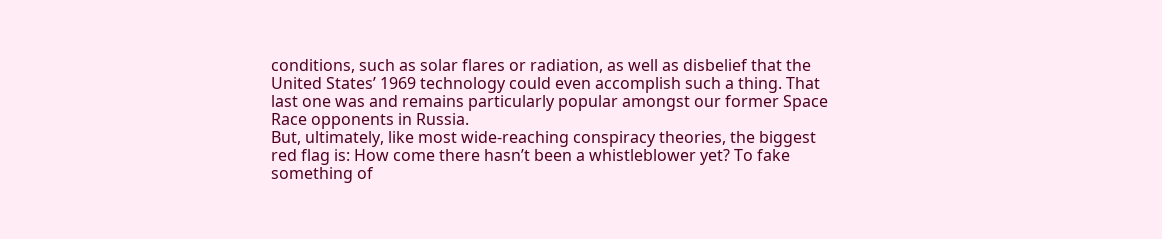conditions, such as solar flares or radiation, as well as disbelief that the United States’ 1969 technology could even accomplish such a thing. That last one was and remains particularly popular amongst our former Space Race opponents in Russia.
But, ultimately, like most wide-reaching conspiracy theories, the biggest red flag is: How come there hasn’t been a whistleblower yet? To fake something of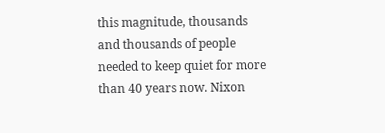this magnitude, thousands and thousands of people needed to keep quiet for more than 40 years now. Nixon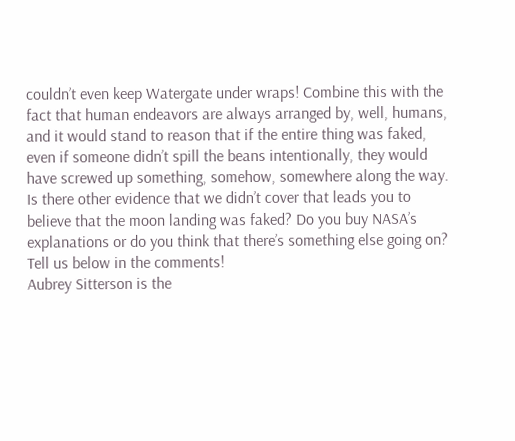couldn’t even keep Watergate under wraps! Combine this with the fact that human endeavors are always arranged by, well, humans, and it would stand to reason that if the entire thing was faked, even if someone didn’t spill the beans intentionally, they would have screwed up something, somehow, somewhere along the way.
Is there other evidence that we didn’t cover that leads you to believe that the moon landing was faked? Do you buy NASA’s explanations or do you think that there’s something else going on? Tell us below in the comments!
Aubrey Sitterson is the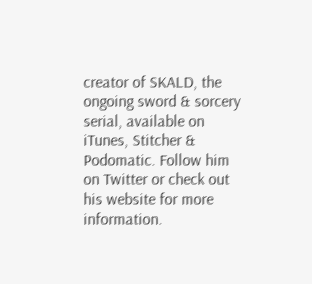creator of SKALD, the ongoing sword & sorcery serial, available on iTunes, Stitcher & Podomatic. Follow him on Twitter or check out his website for more information.